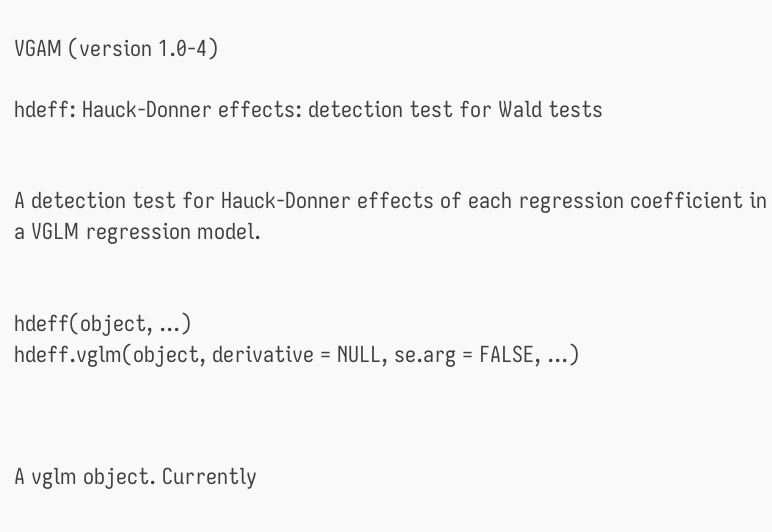VGAM (version 1.0-4)

hdeff: Hauck-Donner effects: detection test for Wald tests


A detection test for Hauck-Donner effects of each regression coefficient in a VGLM regression model.


hdeff(object, ...)
hdeff.vglm(object, derivative = NULL, se.arg = FALSE, ...)



A vglm object. Currently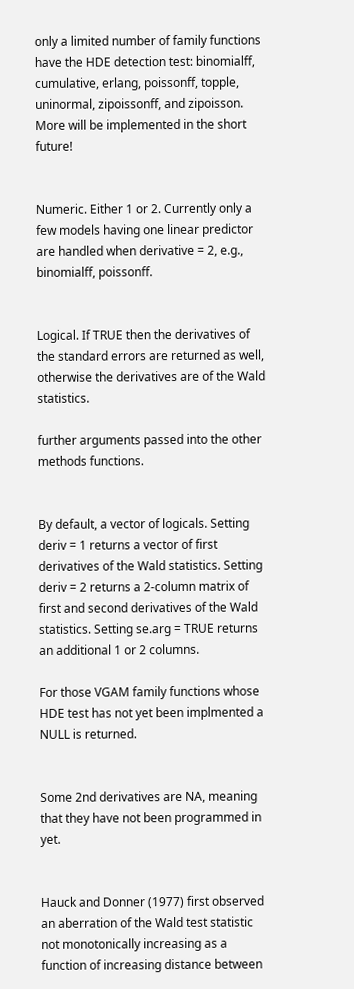only a limited number of family functions have the HDE detection test: binomialff, cumulative, erlang, poissonff, topple, uninormal, zipoissonff, and zipoisson. More will be implemented in the short future!


Numeric. Either 1 or 2. Currently only a few models having one linear predictor are handled when derivative = 2, e.g., binomialff, poissonff.


Logical. If TRUE then the derivatives of the standard errors are returned as well, otherwise the derivatives are of the Wald statistics.

further arguments passed into the other methods functions.


By default, a vector of logicals. Setting deriv = 1 returns a vector of first derivatives of the Wald statistics. Setting deriv = 2 returns a 2-column matrix of first and second derivatives of the Wald statistics. Setting se.arg = TRUE returns an additional 1 or 2 columns.

For those VGAM family functions whose HDE test has not yet been implmented a NULL is returned.


Some 2nd derivatives are NA, meaning that they have not been programmed in yet.


Hauck and Donner (1977) first observed an aberration of the Wald test statistic not monotonically increasing as a function of increasing distance between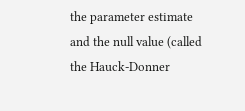the parameter estimate and the null value (called the Hauck-Donner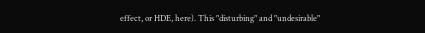effect, or HDE, here). This "disturbing" and "undesirable"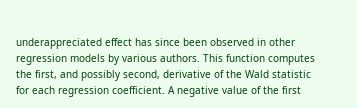underappreciated effect has since been observed in other regression models by various authors. This function computes the first, and possibly second, derivative of the Wald statistic for each regression coefficient. A negative value of the first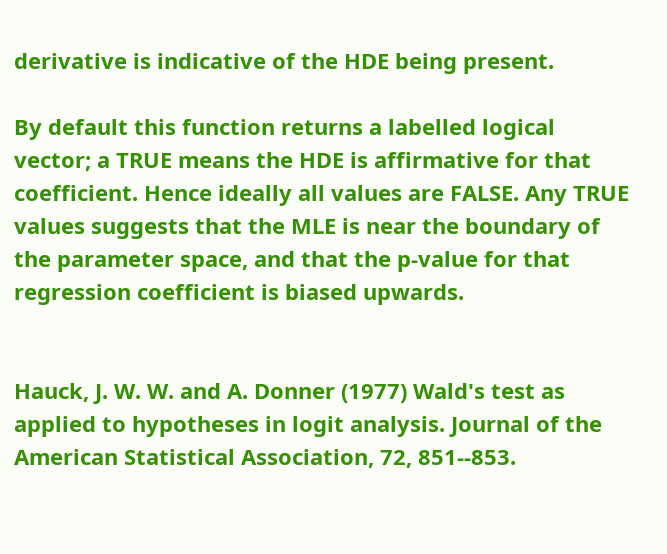derivative is indicative of the HDE being present.

By default this function returns a labelled logical vector; a TRUE means the HDE is affirmative for that coefficient. Hence ideally all values are FALSE. Any TRUE values suggests that the MLE is near the boundary of the parameter space, and that the p-value for that regression coefficient is biased upwards.


Hauck, J. W. W. and A. Donner (1977) Wald's test as applied to hypotheses in logit analysis. Journal of the American Statistical Association, 72, 851--853.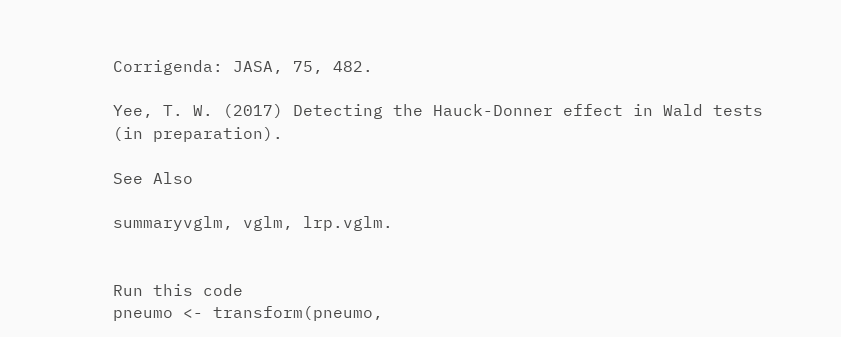Corrigenda: JASA, 75, 482.

Yee, T. W. (2017) Detecting the Hauck-Donner effect in Wald tests (in preparation).

See Also

summaryvglm, vglm, lrp.vglm.


Run this code
pneumo <- transform(pneumo,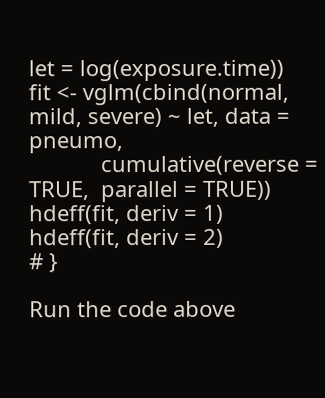let = log(exposure.time))
fit <- vglm(cbind(normal, mild, severe) ~ let, data = pneumo,
            cumulative(reverse = TRUE,  parallel = TRUE))
hdeff(fit, deriv = 1)
hdeff(fit, deriv = 2)
# }

Run the code above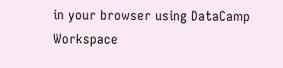in your browser using DataCamp Workspace